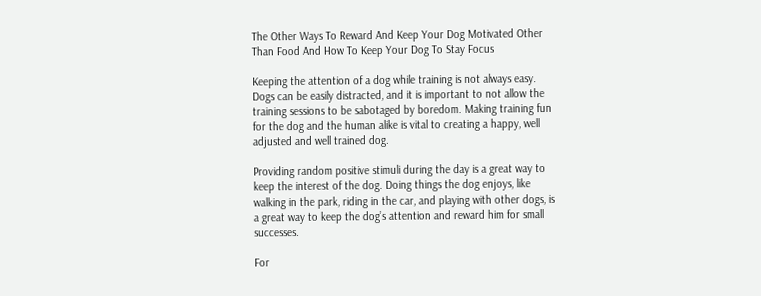The Other Ways To Reward And Keep Your Dog Motivated Other Than Food And How To Keep Your Dog To Stay Focus

Keeping the attention of a dog while training is not always easy. Dogs can be easily distracted, and it is important to not allow the training sessions to be sabotaged by boredom. Making training fun for the dog and the human alike is vital to creating a happy, well adjusted and well trained dog.

Providing random positive stimuli during the day is a great way to keep the interest of the dog. Doing things the dog enjoys, like walking in the park, riding in the car, and playing with other dogs, is a great way to keep the dog’s attention and reward him for small successes.

For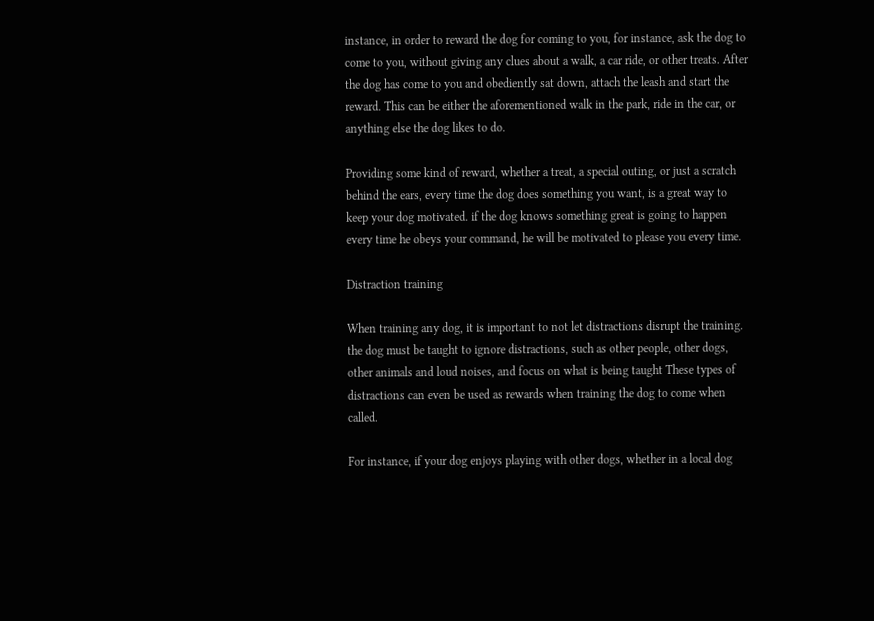instance, in order to reward the dog for coming to you, for instance, ask the dog to come to you, without giving any clues about a walk, a car ride, or other treats. After the dog has come to you and obediently sat down, attach the leash and start the reward. This can be either the aforementioned walk in the park, ride in the car, or anything else the dog likes to do.

Providing some kind of reward, whether a treat, a special outing, or just a scratch behind the ears, every time the dog does something you want, is a great way to keep your dog motivated. if the dog knows something great is going to happen every time he obeys your command, he will be motivated to please you every time.

Distraction training

When training any dog, it is important to not let distractions disrupt the training. the dog must be taught to ignore distractions, such as other people, other dogs, other animals and loud noises, and focus on what is being taught These types of distractions can even be used as rewards when training the dog to come when called.

For instance, if your dog enjoys playing with other dogs, whether in a local dog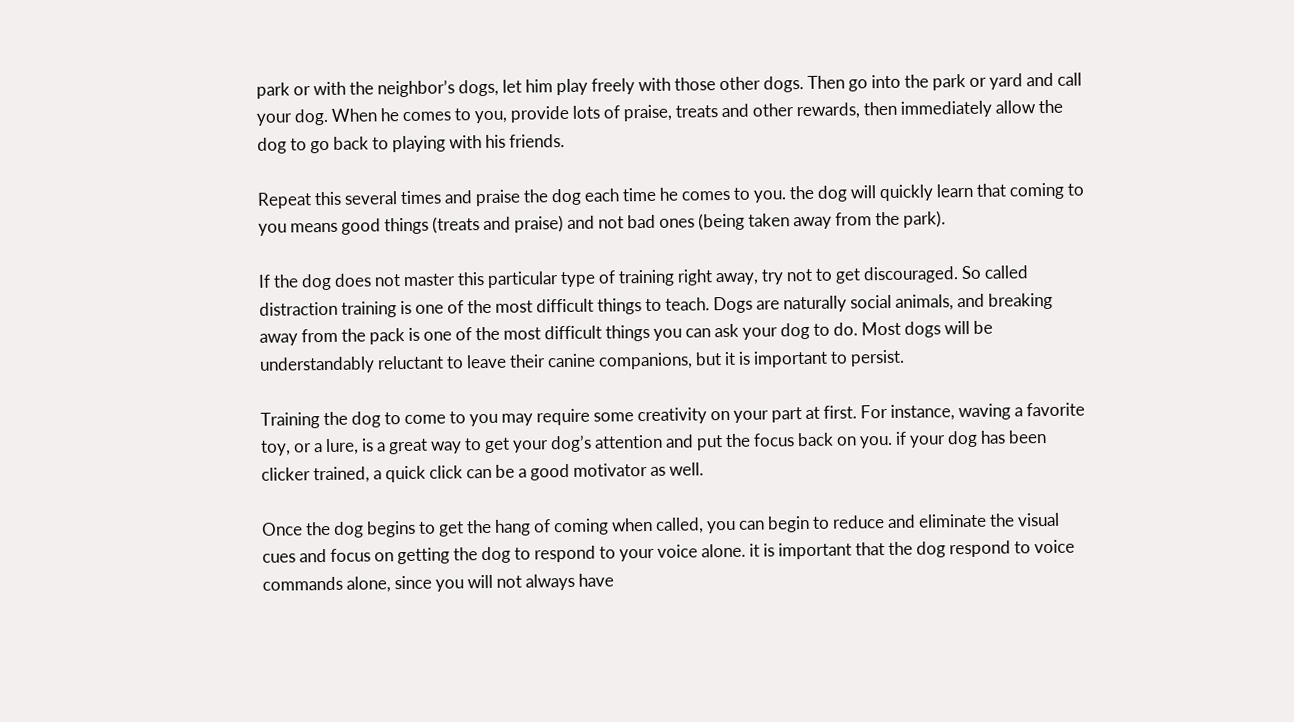park or with the neighbor’s dogs, let him play freely with those other dogs. Then go into the park or yard and call your dog. When he comes to you, provide lots of praise, treats and other rewards, then immediately allow the dog to go back to playing with his friends.

Repeat this several times and praise the dog each time he comes to you. the dog will quickly learn that coming to you means good things (treats and praise) and not bad ones (being taken away from the park).

If the dog does not master this particular type of training right away, try not to get discouraged. So called distraction training is one of the most difficult things to teach. Dogs are naturally social animals, and breaking away from the pack is one of the most difficult things you can ask your dog to do. Most dogs will be understandably reluctant to leave their canine companions, but it is important to persist.

Training the dog to come to you may require some creativity on your part at first. For instance, waving a favorite toy, or a lure, is a great way to get your dog’s attention and put the focus back on you. if your dog has been clicker trained, a quick click can be a good motivator as well.

Once the dog begins to get the hang of coming when called, you can begin to reduce and eliminate the visual cues and focus on getting the dog to respond to your voice alone. it is important that the dog respond to voice commands alone, since you will not always have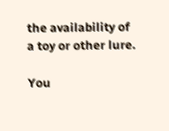the availability of a toy or other lure.

You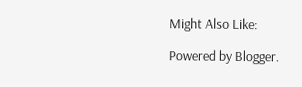Might Also Like:

Powered by Blogger.